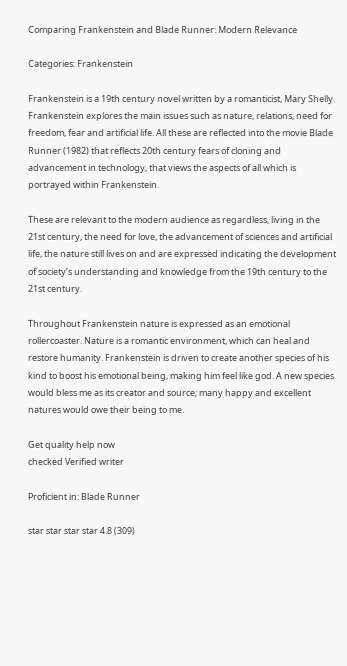Comparing Frankenstein and Blade Runner: Modern Relevance

Categories: Frankenstein

Frankenstein is a 19th century novel written by a romanticist, Mary Shelly. Frankenstein explores the main issues such as nature, relations, need for freedom, fear and artificial life. All these are reflected into the movie Blade Runner (1982) that reflects 20th century fears of cloning and advancement in technology, that views the aspects of all which is portrayed within Frankenstein.

These are relevant to the modern audience as regardless, living in the 21st century, the need for love, the advancement of sciences and artificial life, the nature still lives on and are expressed indicating the development of society’s understanding and knowledge from the 19th century to the 21st century.

Throughout Frankenstein nature is expressed as an emotional rollercoaster. Nature is a romantic environment, which can heal and restore humanity. Frankenstein is driven to create another species of his kind to boost his emotional being, making him feel like god. A new species would bless me as its creator and source; many happy and excellent natures would owe their being to me.

Get quality help now
checked Verified writer

Proficient in: Blade Runner

star star star star 4.8 (309)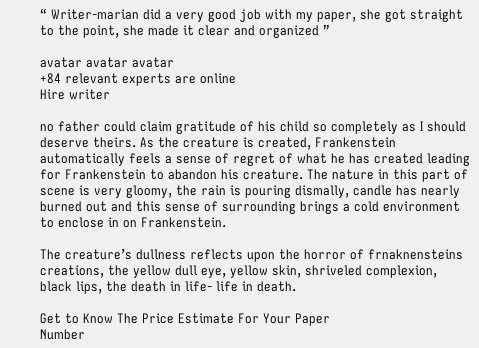“ Writer-marian did a very good job with my paper, she got straight to the point, she made it clear and organized ”

avatar avatar avatar
+84 relevant experts are online
Hire writer

no father could claim gratitude of his child so completely as I should deserve theirs. As the creature is created, Frankenstein automatically feels a sense of regret of what he has created leading for Frankenstein to abandon his creature. The nature in this part of scene is very gloomy, the rain is pouring dismally, candle has nearly burned out and this sense of surrounding brings a cold environment to enclose in on Frankenstein.

The creature’s dullness reflects upon the horror of frnaknensteins creations, the yellow dull eye, yellow skin, shriveled complexion, black lips, the death in life- life in death.

Get to Know The Price Estimate For Your Paper
Number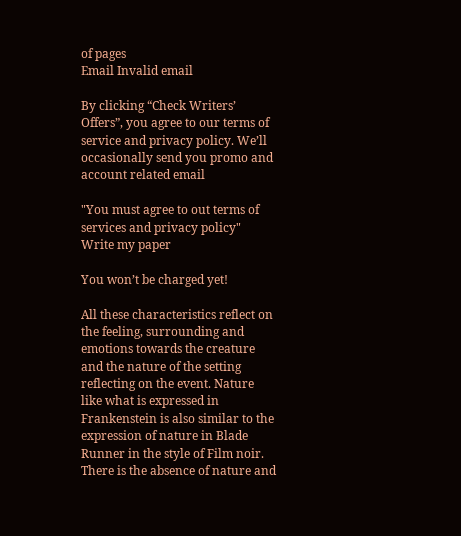of pages
Email Invalid email

By clicking “Check Writers’ Offers”, you agree to our terms of service and privacy policy. We’ll occasionally send you promo and account related email

"You must agree to out terms of services and privacy policy"
Write my paper

You won’t be charged yet!

All these characteristics reflect on the feeling, surrounding and emotions towards the creature and the nature of the setting reflecting on the event. Nature like what is expressed in Frankenstein is also similar to the expression of nature in Blade Runner in the style of Film noir. There is the absence of nature and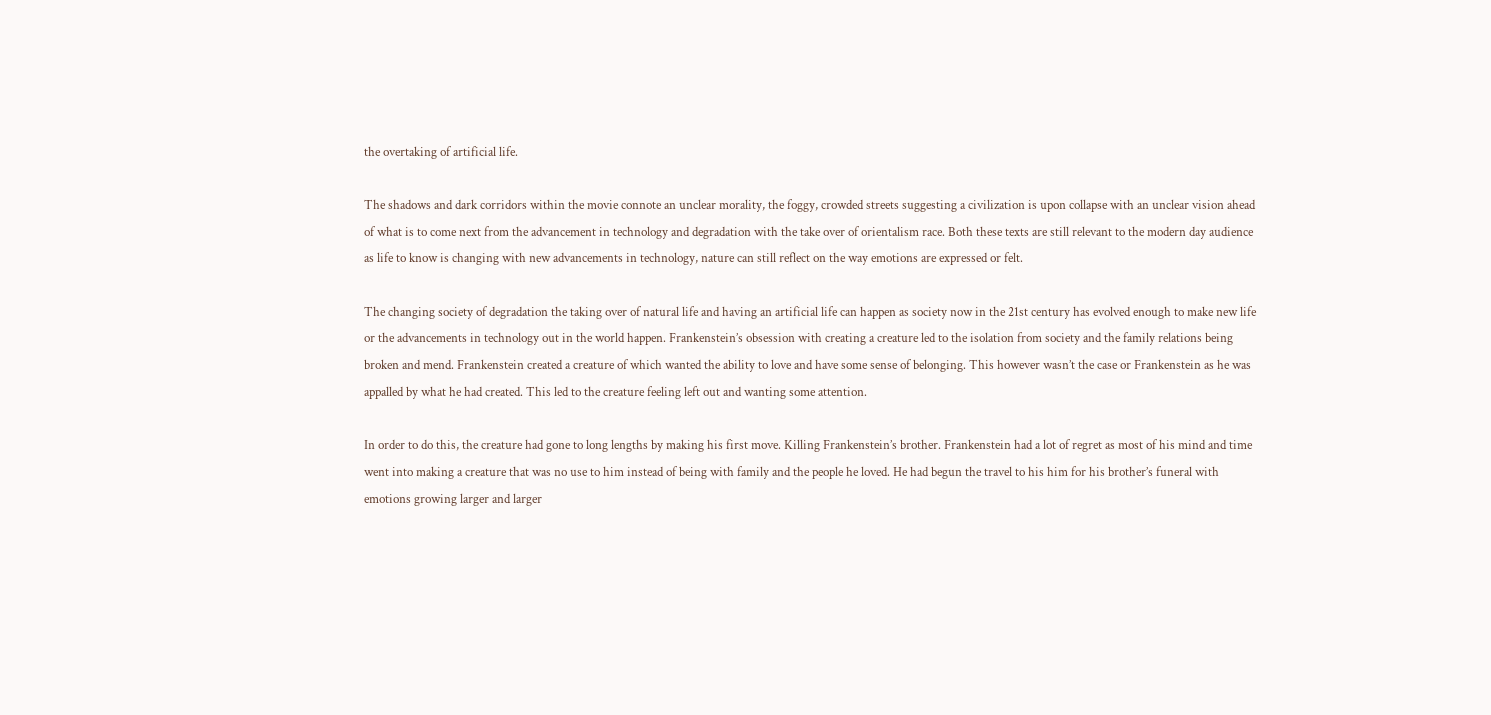the overtaking of artificial life.

The shadows and dark corridors within the movie connote an unclear morality, the foggy, crowded streets suggesting a civilization is upon collapse with an unclear vision ahead of what is to come next from the advancement in technology and degradation with the take over of orientalism race. Both these texts are still relevant to the modern day audience as life to know is changing with new advancements in technology, nature can still reflect on the way emotions are expressed or felt.

The changing society of degradation the taking over of natural life and having an artificial life can happen as society now in the 21st century has evolved enough to make new life or the advancements in technology out in the world happen. Frankenstein’s obsession with creating a creature led to the isolation from society and the family relations being broken and mend. Frankenstein created a creature of which wanted the ability to love and have some sense of belonging. This however wasn’t the case or Frankenstein as he was appalled by what he had created. This led to the creature feeling left out and wanting some attention.

In order to do this, the creature had gone to long lengths by making his first move. Killing Frankenstein’s brother. Frankenstein had a lot of regret as most of his mind and time went into making a creature that was no use to him instead of being with family and the people he loved. He had begun the travel to his him for his brother’s funeral with emotions growing larger and larger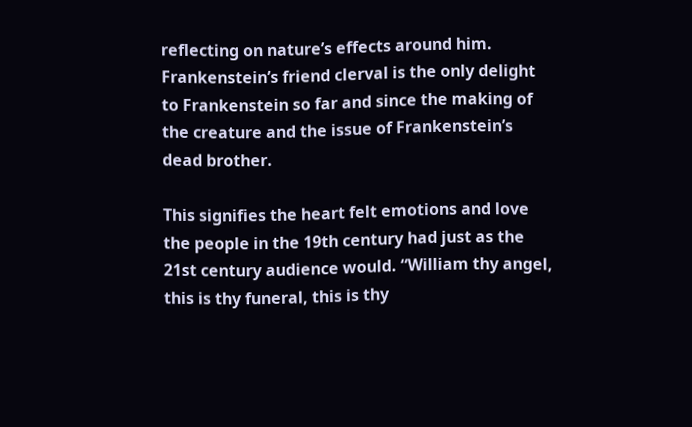reflecting on nature’s effects around him. Frankenstein’s friend clerval is the only delight to Frankenstein so far and since the making of the creature and the issue of Frankenstein’s dead brother.

This signifies the heart felt emotions and love the people in the 19th century had just as the 21st century audience would. “William thy angel, this is thy funeral, this is thy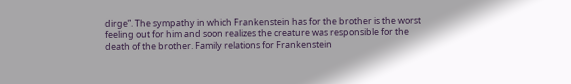dirge”. The sympathy in which Frankenstein has for the brother is the worst feeling out for him and soon realizes the creature was responsible for the death of the brother. Family relations for Frankenstein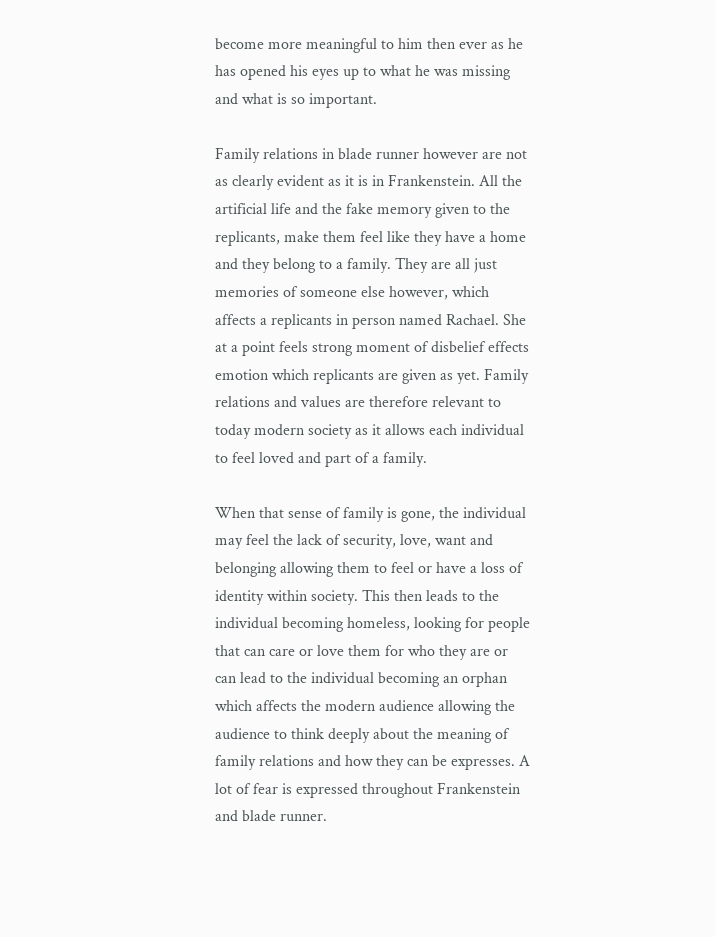become more meaningful to him then ever as he has opened his eyes up to what he was missing and what is so important.

Family relations in blade runner however are not as clearly evident as it is in Frankenstein. All the artificial life and the fake memory given to the replicants, make them feel like they have a home and they belong to a family. They are all just memories of someone else however, which affects a replicants in person named Rachael. She at a point feels strong moment of disbelief effects emotion which replicants are given as yet. Family relations and values are therefore relevant to today modern society as it allows each individual to feel loved and part of a family.

When that sense of family is gone, the individual may feel the lack of security, love, want and belonging allowing them to feel or have a loss of identity within society. This then leads to the individual becoming homeless, looking for people that can care or love them for who they are or can lead to the individual becoming an orphan which affects the modern audience allowing the audience to think deeply about the meaning of family relations and how they can be expresses. A lot of fear is expressed throughout Frankenstein and blade runner.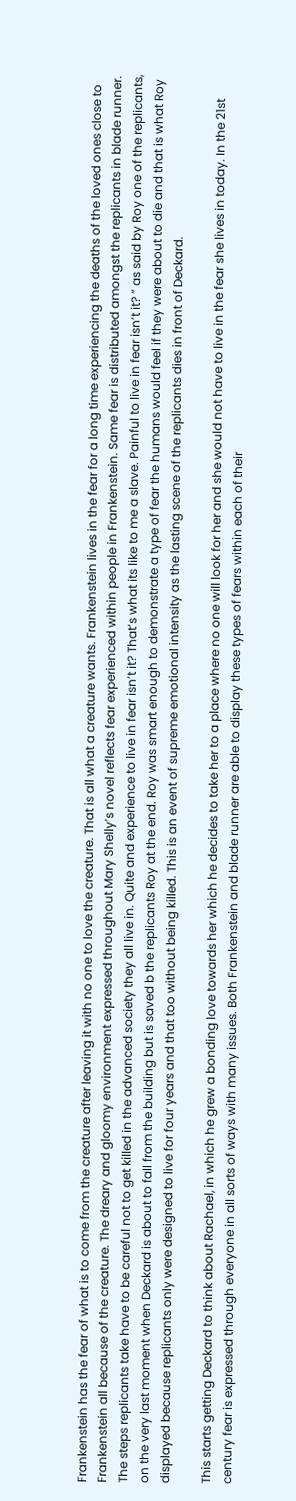Frankenstein has the fear of what is to come from the creature after leaving it with no one to love the creature. That is all what a creature wants. Frankenstein lives in the fear for a long time experiencing the deaths of the loved ones close to Frankenstein all because of the creature. The dreary and gloomy environment expressed throughout Mary Shelly’s novel reflects fear experienced within people in Frankenstein. Same fear is distributed amongst the replicants in blade runner. The steps replicants take have to be careful not to get killed in the advanced society they all live in. Quite and experience to live in fear isn’t it? That’s what its like to me a slave. Painful to live in fear isn’t it? ” as said by Roy one of the replicants, on the very last moment when Deckard is about to fall from the building but is saved b the replicants Roy at the end. Roy was smart enough to demonstrate a type of fear the humans would feel if they were about to die and that is what Roy displayed because replicants only were designed to live for four years and that too without being killed. This is an event of supreme emotional intensity as the lasting scene of the replicants dies in front of Deckard.

This starts getting Deckard to think about Rachael, in which he grew a bonding love towards her which he decides to take her to a place where no one will look for her and she would not have to live in the fear she lives in today. In the 21st century fear is expressed through everyone in all sorts of ways with many issues. Both Frankenstein and blade runner are able to display these types of fears within each of their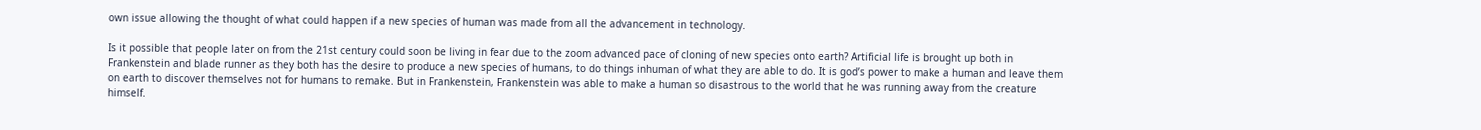own issue allowing the thought of what could happen if a new species of human was made from all the advancement in technology.

Is it possible that people later on from the 21st century could soon be living in fear due to the zoom advanced pace of cloning of new species onto earth? Artificial life is brought up both in Frankenstein and blade runner as they both has the desire to produce a new species of humans, to do things inhuman of what they are able to do. It is god’s power to make a human and leave them on earth to discover themselves not for humans to remake. But in Frankenstein, Frankenstein was able to make a human so disastrous to the world that he was running away from the creature himself.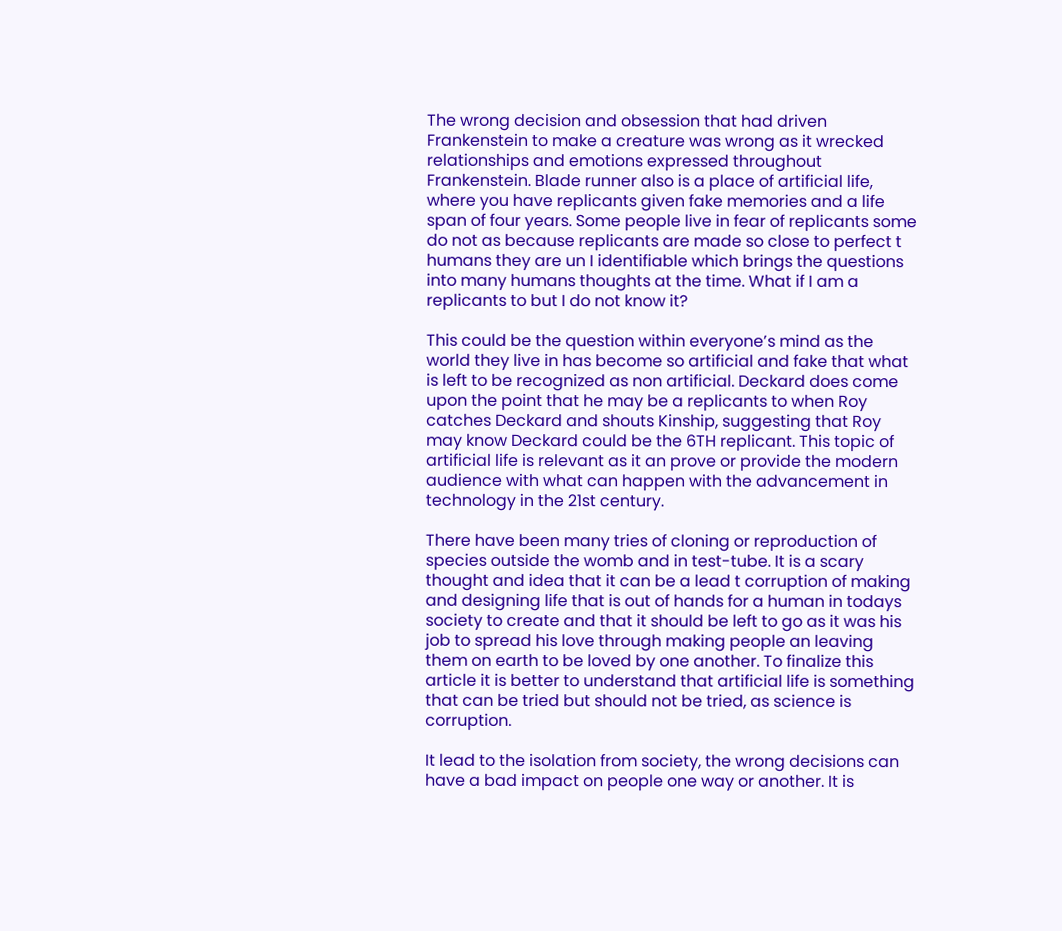The wrong decision and obsession that had driven Frankenstein to make a creature was wrong as it wrecked relationships and emotions expressed throughout Frankenstein. Blade runner also is a place of artificial life, where you have replicants given fake memories and a life span of four years. Some people live in fear of replicants some do not as because replicants are made so close to perfect t humans they are un I identifiable which brings the questions into many humans thoughts at the time. What if I am a replicants to but I do not know it?

This could be the question within everyone’s mind as the world they live in has become so artificial and fake that what is left to be recognized as non artificial. Deckard does come upon the point that he may be a replicants to when Roy catches Deckard and shouts Kinship, suggesting that Roy may know Deckard could be the 6TH replicant. This topic of artificial life is relevant as it an prove or provide the modern audience with what can happen with the advancement in technology in the 21st century.

There have been many tries of cloning or reproduction of species outside the womb and in test-tube. It is a scary thought and idea that it can be a lead t corruption of making and designing life that is out of hands for a human in todays society to create and that it should be left to go as it was his job to spread his love through making people an leaving them on earth to be loved by one another. To finalize this article it is better to understand that artificial life is something that can be tried but should not be tried, as science is corruption.

It lead to the isolation from society, the wrong decisions can have a bad impact on people one way or another. It is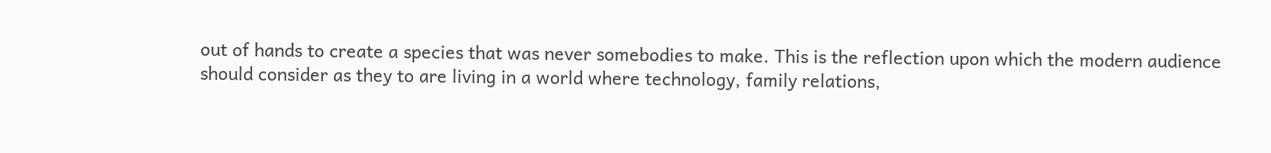out of hands to create a species that was never somebodies to make. This is the reflection upon which the modern audience should consider as they to are living in a world where technology, family relations,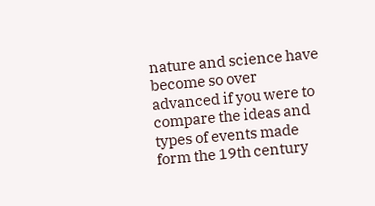nature and science have become so over advanced if you were to compare the ideas and types of events made form the 19th century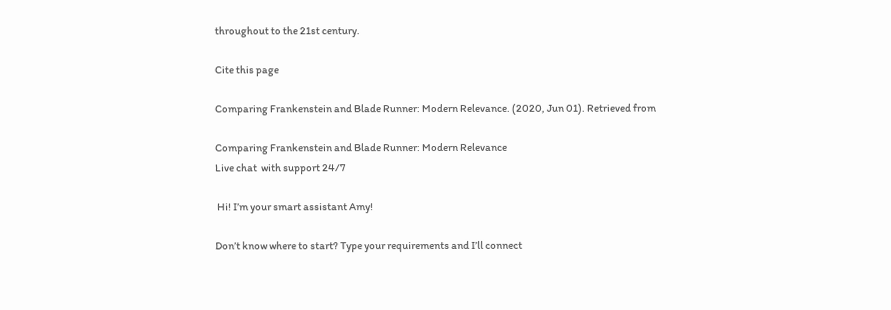throughout to the 21st century.

Cite this page

Comparing Frankenstein and Blade Runner: Modern Relevance. (2020, Jun 01). Retrieved from

Comparing Frankenstein and Blade Runner: Modern Relevance
Live chat  with support 24/7

 Hi! I’m your smart assistant Amy!

Don’t know where to start? Type your requirements and I’ll connect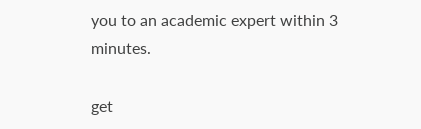you to an academic expert within 3 minutes.

get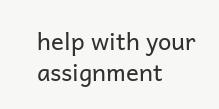help with your assignment